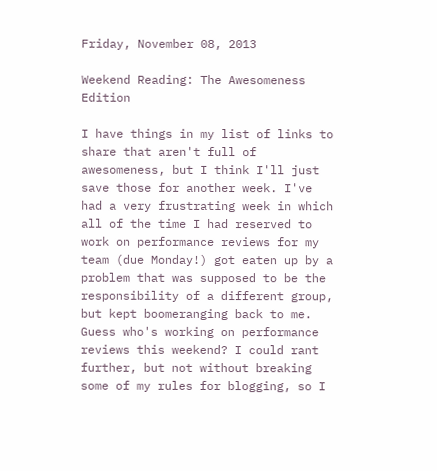Friday, November 08, 2013

Weekend Reading: The Awesomeness Edition

I have things in my list of links to share that aren't full of awesomeness, but I think I'll just save those for another week. I've had a very frustrating week in which all of the time I had reserved to work on performance reviews for my team (due Monday!) got eaten up by a problem that was supposed to be the responsibility of a different group, but kept boomeranging back to me. Guess who's working on performance reviews this weekend? I could rant further, but not without breaking some of my rules for blogging, so I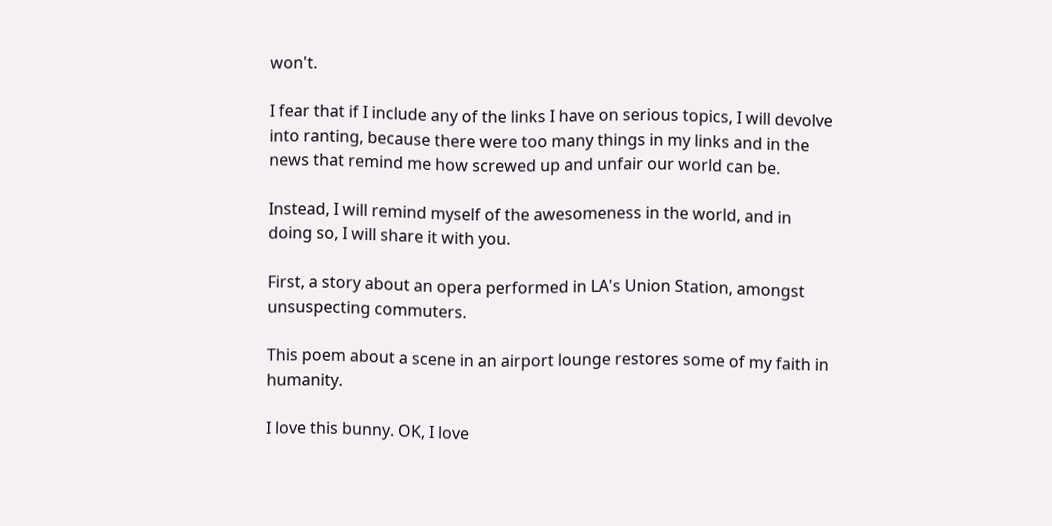won't.

I fear that if I include any of the links I have on serious topics, I will devolve into ranting, because there were too many things in my links and in the news that remind me how screwed up and unfair our world can be.

Instead, I will remind myself of the awesomeness in the world, and in doing so, I will share it with you.

First, a story about an opera performed in LA's Union Station, amongst unsuspecting commuters.

This poem about a scene in an airport lounge restores some of my faith in humanity.

I love this bunny. OK, I love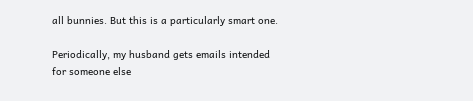all bunnies. But this is a particularly smart one.

Periodically, my husband gets emails intended for someone else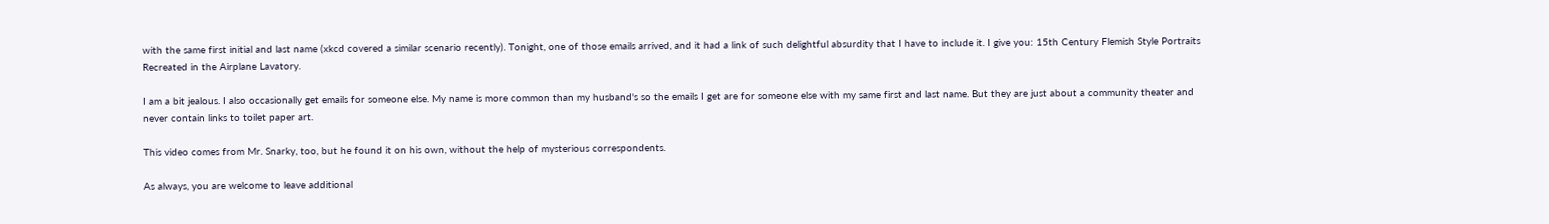with the same first initial and last name (xkcd covered a similar scenario recently). Tonight, one of those emails arrived, and it had a link of such delightful absurdity that I have to include it. I give you: 15th Century Flemish Style Portraits Recreated in the Airplane Lavatory.

I am a bit jealous. I also occasionally get emails for someone else. My name is more common than my husband's so the emails I get are for someone else with my same first and last name. But they are just about a community theater and never contain links to toilet paper art.

This video comes from Mr. Snarky, too, but he found it on his own, without the help of mysterious correspondents.

As always, you are welcome to leave additional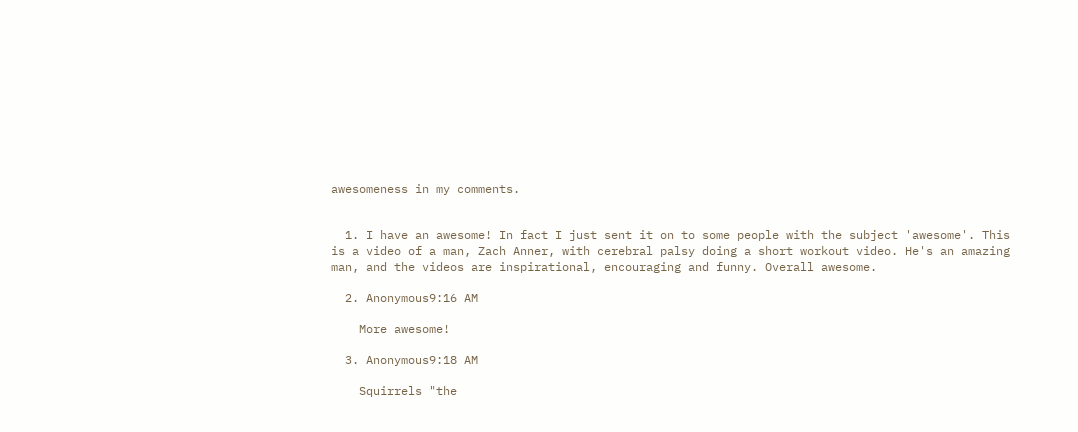awesomeness in my comments.


  1. I have an awesome! In fact I just sent it on to some people with the subject 'awesome'. This is a video of a man, Zach Anner, with cerebral palsy doing a short workout video. He's an amazing man, and the videos are inspirational, encouraging and funny. Overall awesome.

  2. Anonymous9:16 AM

    More awesome!

  3. Anonymous9:18 AM

    Squirrels "the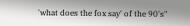'what does the fox say' of the 90's"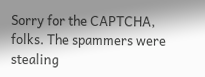Sorry for the CAPTCHA, folks. The spammers were stealing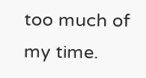too much of my time.